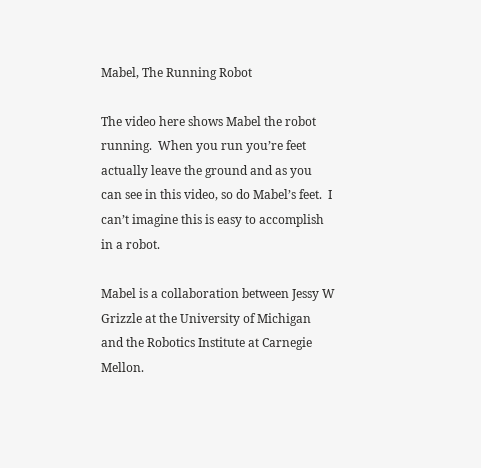Mabel, The Running Robot

The video here shows Mabel the robot running.  When you run you’re feet actually leave the ground and as you can see in this video, so do Mabel’s feet.  I can’t imagine this is easy to accomplish in a robot.

Mabel is a collaboration between Jessy W Grizzle at the University of Michigan and the Robotics Institute at Carnegie Mellon.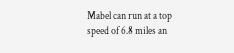Mabel can run at a top speed of 6.8 miles an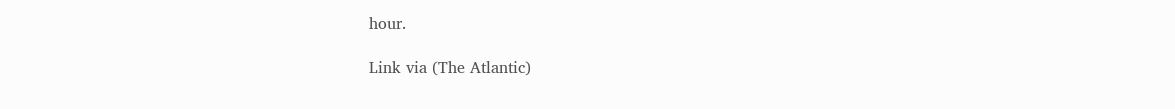hour.

Link via (The Atlantic)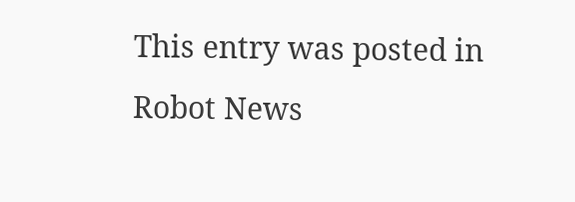This entry was posted in Robot News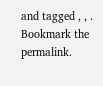and tagged , , . Bookmark the permalink.